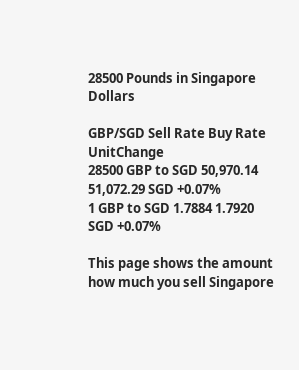28500 Pounds in Singapore Dollars

GBP/SGD Sell Rate Buy Rate UnitChange
28500 GBP to SGD 50,970.14 51,072.29 SGD +0.07%
1 GBP to SGD 1.7884 1.7920 SGD +0.07%

This page shows the amount how much you sell Singapore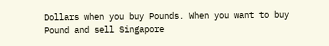Dollars when you buy Pounds. When you want to buy Pound and sell Singapore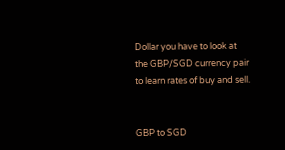Dollar you have to look at the GBP/SGD currency pair to learn rates of buy and sell.


GBP to SGD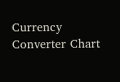Currency Converter Chart